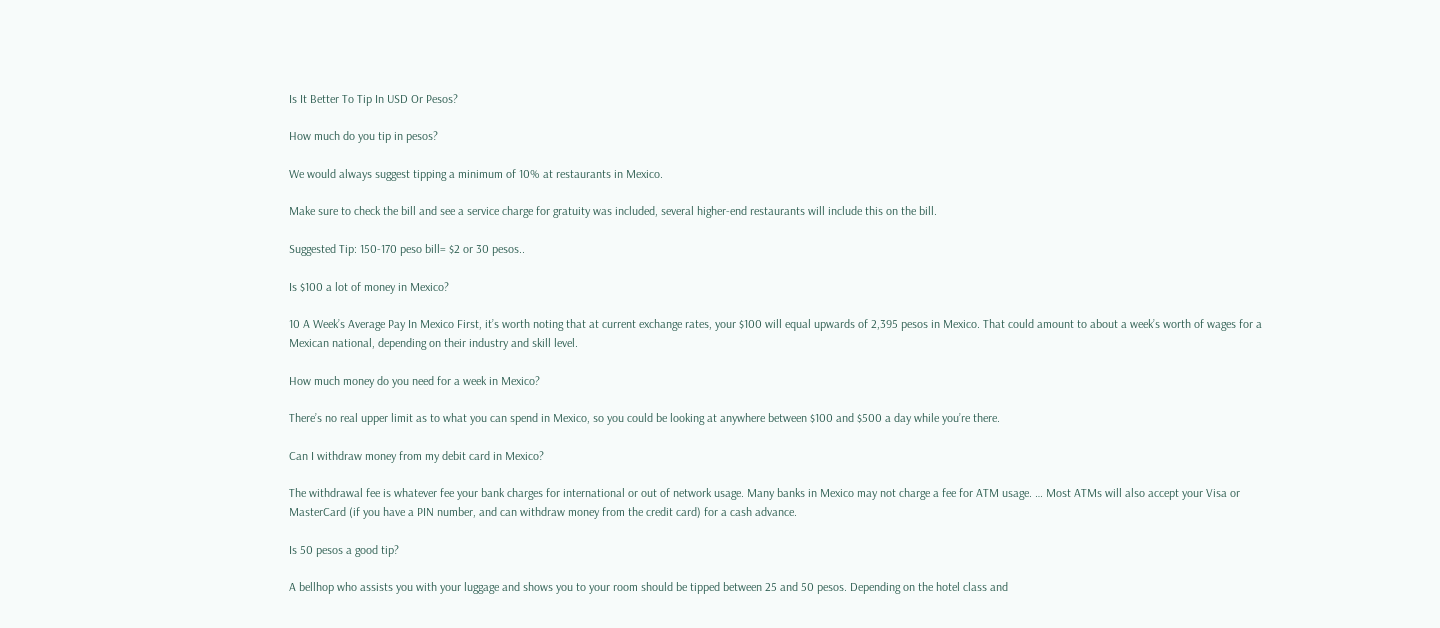Is It Better To Tip In USD Or Pesos?

How much do you tip in pesos?

We would always suggest tipping a minimum of 10% at restaurants in Mexico.

Make sure to check the bill and see a service charge for gratuity was included, several higher-end restaurants will include this on the bill.

Suggested Tip: 150-170 peso bill= $2 or 30 pesos..

Is $100 a lot of money in Mexico?

10 A Week’s Average Pay In Mexico First, it’s worth noting that at current exchange rates, your $100 will equal upwards of 2,395 pesos in Mexico. That could amount to about a week’s worth of wages for a Mexican national, depending on their industry and skill level.

How much money do you need for a week in Mexico?

There’s no real upper limit as to what you can spend in Mexico, so you could be looking at anywhere between $100 and $500 a day while you’re there.

Can I withdraw money from my debit card in Mexico?

The withdrawal fee is whatever fee your bank charges for international or out of network usage. Many banks in Mexico may not charge a fee for ATM usage. … Most ATMs will also accept your Visa or MasterCard (if you have a PIN number, and can withdraw money from the credit card) for a cash advance.

Is 50 pesos a good tip?

A bellhop who assists you with your luggage and shows you to your room should be tipped between 25 and 50 pesos. Depending on the hotel class and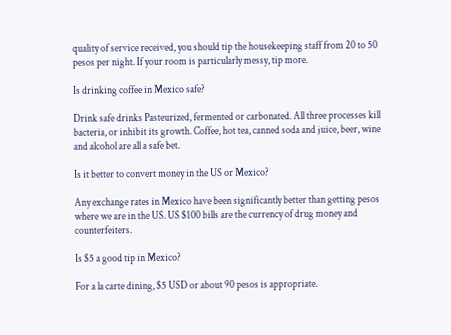quality of service received, you should tip the housekeeping staff from 20 to 50 pesos per night. If your room is particularly messy, tip more.

Is drinking coffee in Mexico safe?

Drink safe drinks Pasteurized, fermented or carbonated. All three processes kill bacteria, or inhibit its growth. Coffee, hot tea, canned soda and juice, beer, wine and alcohol are all a safe bet.

Is it better to convert money in the US or Mexico?

Any exchange rates in Mexico have been significantly better than getting pesos where we are in the US. US $100 bills are the currency of drug money and counterfeiters.

Is $5 a good tip in Mexico?

For a la carte dining, $5 USD or about 90 pesos is appropriate.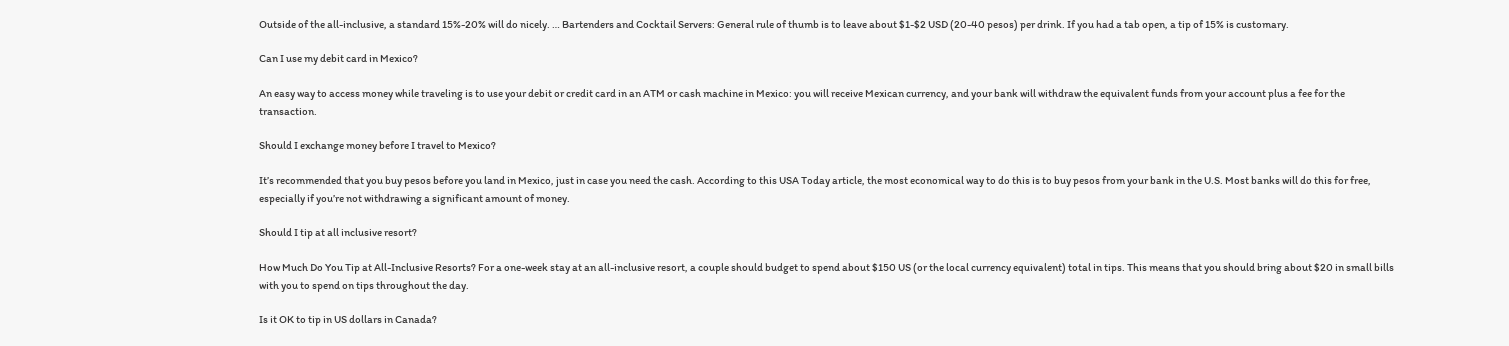Outside of the all-inclusive, a standard 15%-20% will do nicely. … Bartenders and Cocktail Servers: General rule of thumb is to leave about $1-$2 USD (20-40 pesos) per drink. If you had a tab open, a tip of 15% is customary.

Can I use my debit card in Mexico?

An easy way to access money while traveling is to use your debit or credit card in an ATM or cash machine in Mexico: you will receive Mexican currency, and your bank will withdraw the equivalent funds from your account plus a fee for the transaction.

Should I exchange money before I travel to Mexico?

It’s recommended that you buy pesos before you land in Mexico, just in case you need the cash. According to this USA Today article, the most economical way to do this is to buy pesos from your bank in the U.S. Most banks will do this for free, especially if you’re not withdrawing a significant amount of money.

Should I tip at all inclusive resort?

How Much Do You Tip at All-Inclusive Resorts? For a one-week stay at an all-inclusive resort, a couple should budget to spend about $150 US (or the local currency equivalent) total in tips. This means that you should bring about $20 in small bills with you to spend on tips throughout the day.

Is it OK to tip in US dollars in Canada?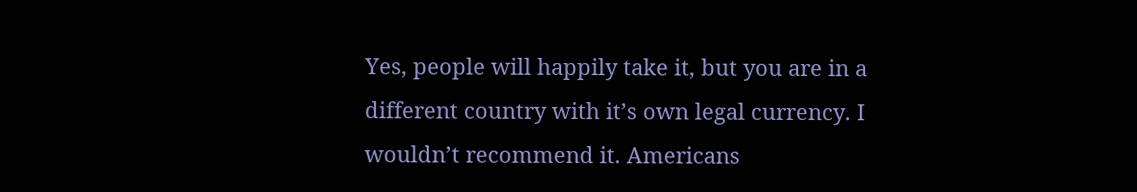Yes, people will happily take it, but you are in a different country with it’s own legal currency. I wouldn’t recommend it. Americans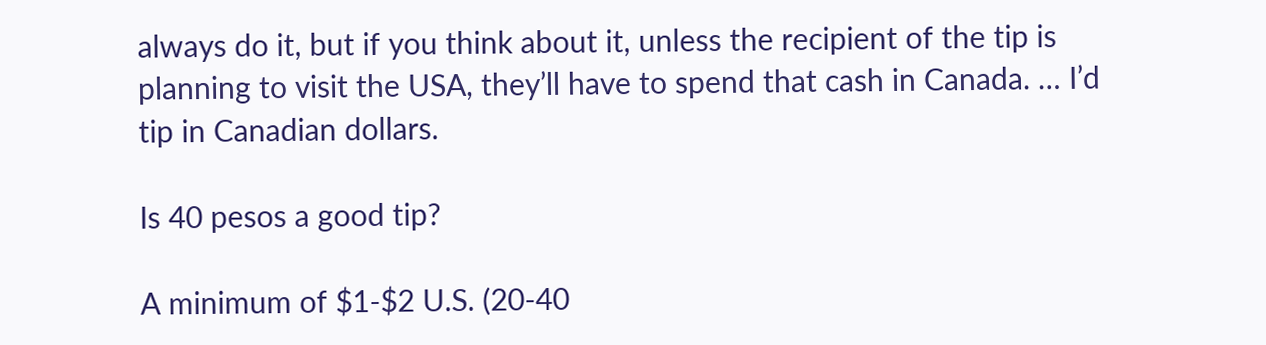always do it, but if you think about it, unless the recipient of the tip is planning to visit the USA, they’ll have to spend that cash in Canada. … I’d tip in Canadian dollars.

Is 40 pesos a good tip?

A minimum of $1-$2 U.S. (20-40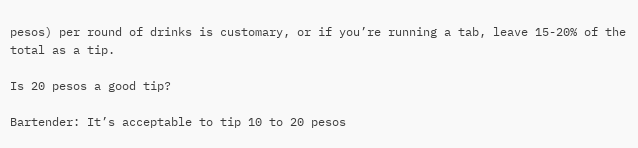pesos) per round of drinks is customary, or if you’re running a tab, leave 15-20% of the total as a tip.

Is 20 pesos a good tip?

Bartender: It’s acceptable to tip 10 to 20 pesos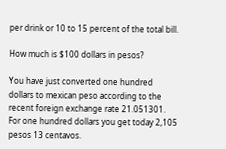per drink or 10 to 15 percent of the total bill.

How much is $100 dollars in pesos?

You have just converted one hundred dollars to mexican peso according to the recent foreign exchange rate 21.051301. For one hundred dollars you get today 2,105 pesos 13 centavos.